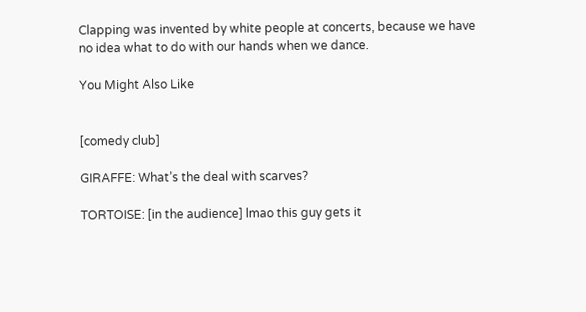Clapping was invented by white people at concerts, because we have no idea what to do with our hands when we dance.

You Might Also Like


[comedy club]

GIRAFFE: What’s the deal with scarves?

TORTOISE: [in the audience] lmao this guy gets it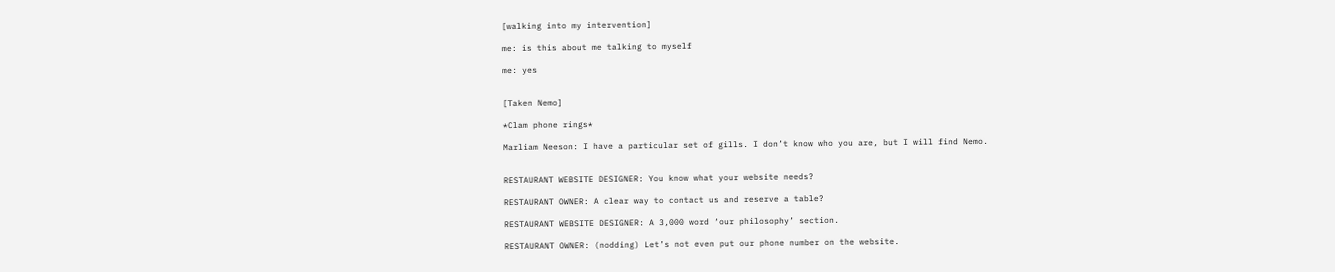[walking into my intervention]

me: is this about me talking to myself

me: yes


[Taken Nemo]

*Clam phone rings*

Marliam Neeson: I have a particular set of gills. I don’t know who you are, but I will find Nemo.


RESTAURANT WEBSITE DESIGNER: You know what your website needs?

RESTAURANT OWNER: A clear way to contact us and reserve a table?

RESTAURANT WEBSITE DESIGNER: A 3,000 word ‘our philosophy’ section.

RESTAURANT OWNER: (nodding) Let’s not even put our phone number on the website.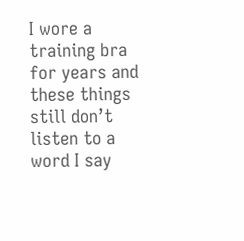I wore a training bra for years and these things still don’t listen to a word I say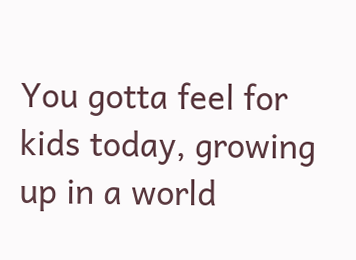You gotta feel for kids today, growing up in a world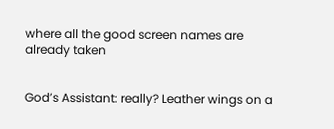where all the good screen names are already taken


God’s Assistant: really? Leather wings on a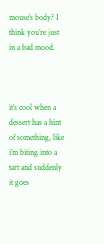mouse’s body? I think you’re just in a bad mood.



it’s cool when a dessert has a hint of something, like i’m biting into a tart and suddenly it goes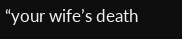“your wife’s death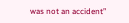was not an accident”